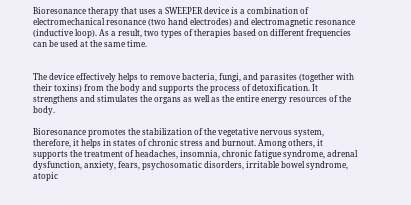Bioresonance therapy that uses a SWEEPER device is a combination of electromechanical resonance (two hand electrodes) and electromagnetic resonance (inductive loop). As a result, two types of therapies based on different frequencies can be used at the same time.


The device effectively helps to remove bacteria, fungi, and parasites (together with their toxins) from the body and supports the process of detoxification. It strengthens and stimulates the organs as well as the entire energy resources of the body.

Bioresonance promotes the stabilization of the vegetative nervous system, therefore, it helps in states of chronic stress and burnout. Among others, it supports the treatment of headaches, insomnia, chronic fatigue syndrome, adrenal dysfunction, anxiety, fears, psychosomatic disorders, irritable bowel syndrome, atopic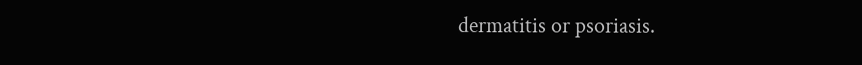dermatitis or psoriasis.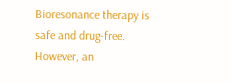Bioresonance therapy is safe and drug-free. However, an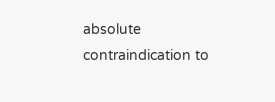absolute contraindication to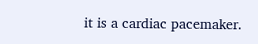it is a cardiac pacemaker.